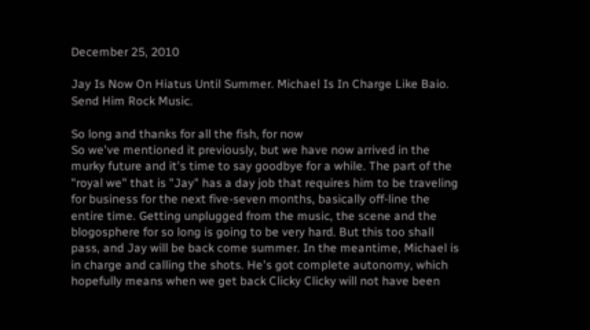December 25, 2010

Jay Is Now On Hiatus Until Summer. Michael Is In Charge Like Baio. Send Him Rock Music.

So long and thanks for all the fish, for now
So we've mentioned it previously, but we have now arrived in the murky future and it's time to say goodbye for a while. The part of the "royal we" that is "Jay" has a day job that requires him to be traveling for business for the next five-seven months, basically off-line the entire time. Getting unplugged from the music, the scene and the blogosphere for so long is going to be very hard. But this too shall pass, and Jay will be back come summer. In the meantime, Michael is in charge and calling the shots. He's got complete autonomy, which hopefully means when we get back Clicky Clicky will not have been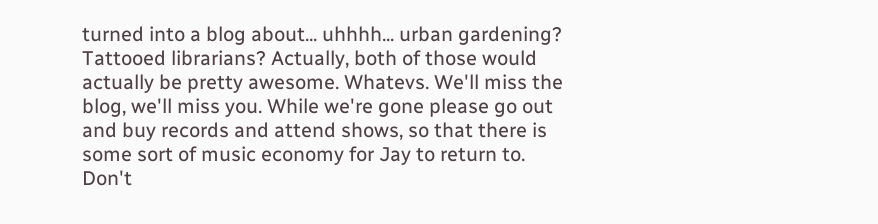turned into a blog about... uhhhh... urban gardening? Tattooed librarians? Actually, both of those would actually be pretty awesome. Whatevs. We'll miss the blog, we'll miss you. While we're gone please go out and buy records and attend shows, so that there is some sort of music economy for Jay to return to. Don't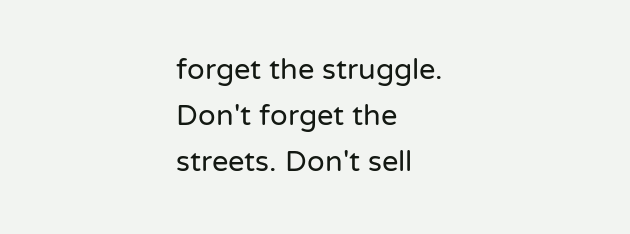forget the struggle. Don't forget the streets. Don't sell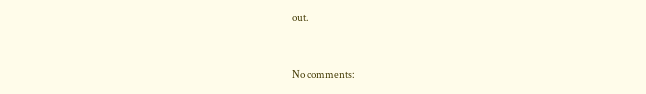out.



No comments: